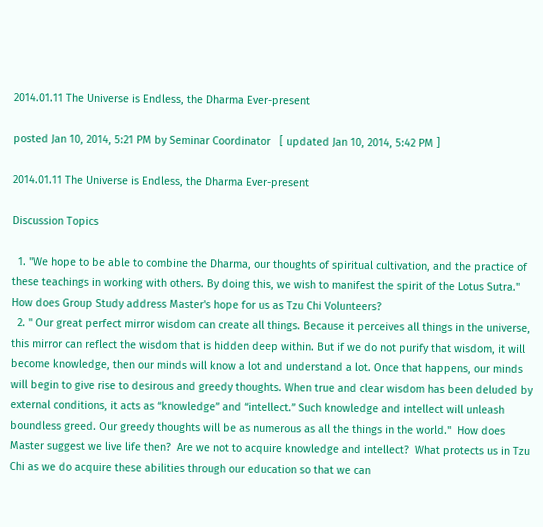2014.01.11 The Universe is Endless, the Dharma Ever-present

posted Jan 10, 2014, 5:21 PM by Seminar Coordinator   [ updated Jan 10, 2014, 5:42 PM ]

2014.01.11 The Universe is Endless, the Dharma Ever-present

Discussion Topics

  1. "We hope to be able to combine the Dharma, our thoughts of spiritual cultivation, and the practice of these teachings in working with others. By doing this, we wish to manifest the spirit of the Lotus Sutra."    How does Group Study address Master's hope for us as Tzu Chi Volunteers?
  2. " Our great perfect mirror wisdom can create all things. Because it perceives all things in the universe, this mirror can reflect the wisdom that is hidden deep within. But if we do not purify that wisdom, it will become knowledge, then our minds will know a lot and understand a lot. Once that happens, our minds will begin to give rise to desirous and greedy thoughts. When true and clear wisdom has been deluded by external conditions, it acts as “knowledge” and “intellect.” Such knowledge and intellect will unleash boundless greed. Our greedy thoughts will be as numerous as all the things in the world."  How does Master suggest we live life then?  Are we not to acquire knowledge and intellect?  What protects us in Tzu Chi as we do acquire these abilities through our education so that we can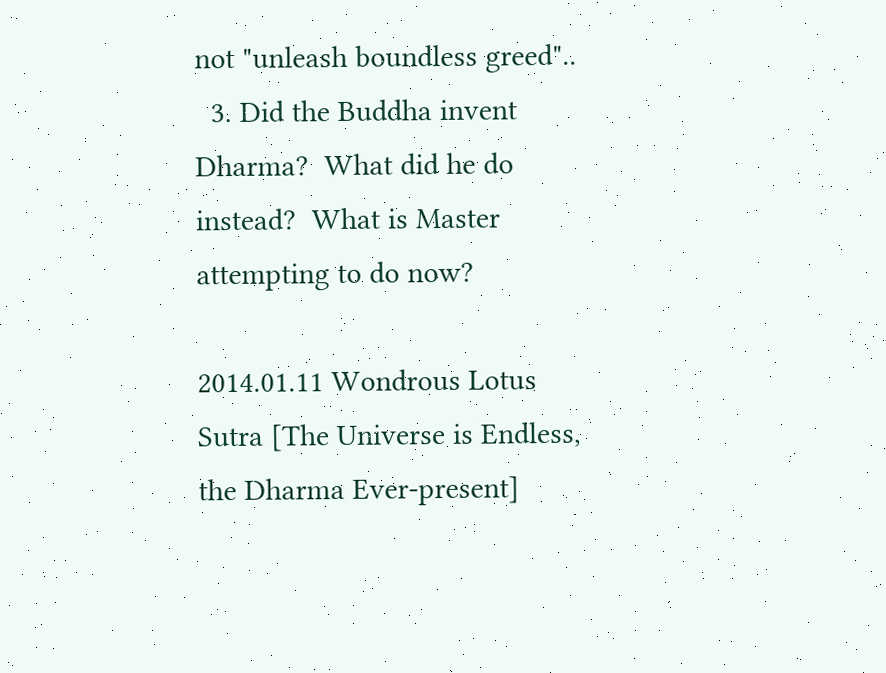not "unleash boundless greed"..
  3. Did the Buddha invent Dharma?  What did he do instead?  What is Master attempting to do now?

2014.01.11 Wondrous Lotus Sutra [The Universe is Endless, the Dharma Ever-present]